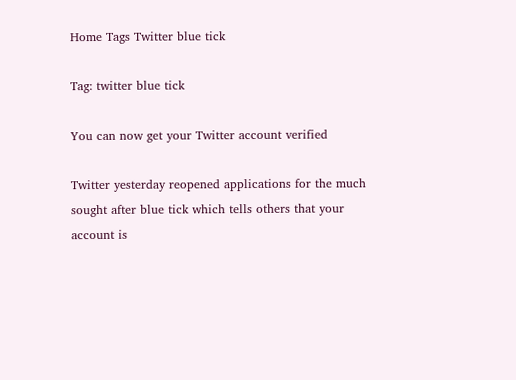Home Tags Twitter blue tick

Tag: twitter blue tick

You can now get your Twitter account verified

Twitter yesterday reopened applications for the much sought after blue tick which tells others that your account is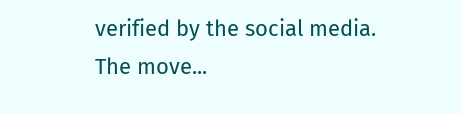verified by the social media. The move...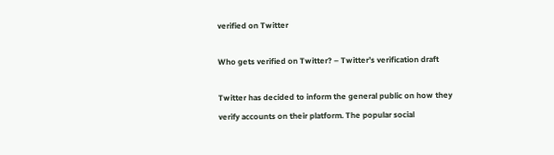verified on Twitter

Who gets verified on Twitter? – Twitter’s verification draft

Twitter has decided to inform the general public on how they verify accounts on their platform. The popular social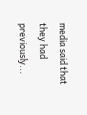media said that they had previously...